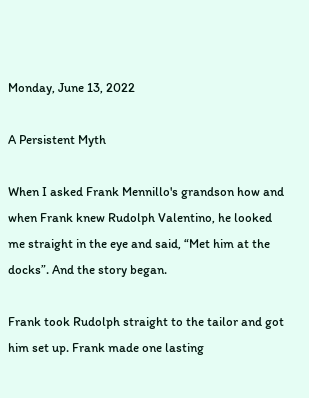Monday, June 13, 2022

A Persistent Myth

When I asked Frank Mennillo's grandson how and when Frank knew Rudolph Valentino, he looked me straight in the eye and said, “Met him at the docks”. And the story began.

Frank took Rudolph straight to the tailor and got him set up. Frank made one lasting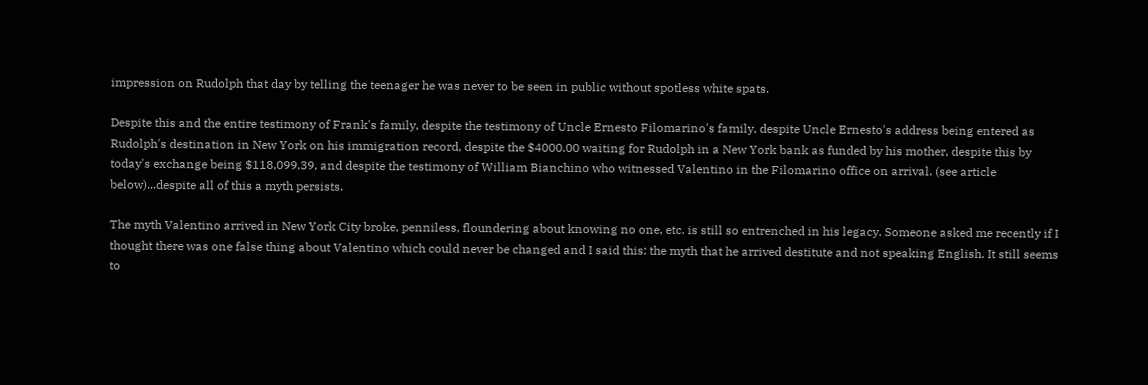impression on Rudolph that day by telling the teenager he was never to be seen in public without spotless white spats.

Despite this and the entire testimony of Frank's family, despite the testimony of Uncle Ernesto Filomarino's family, despite Uncle Ernesto's address being entered as Rudolph's destination in New York on his immigration record, despite the $4000.00 waiting for Rudolph in a New York bank as funded by his mother, despite this by today's exchange being $118,099.39, and despite the testimony of William Bianchino who witnessed Valentino in the Filomarino office on arrival. (see article below)...despite all of this a myth persists.

The myth Valentino arrived in New York City broke, penniless, floundering about knowing no one, etc. is still so entrenched in his legacy. Someone asked me recently if I thought there was one false thing about Valentino which could never be changed and I said this: the myth that he arrived destitute and not speaking English. It still seems to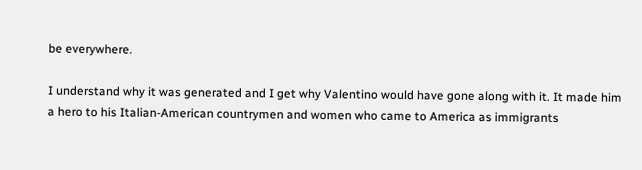be everywhere.

I understand why it was generated and I get why Valentino would have gone along with it. It made him a hero to his Italian-American countrymen and women who came to America as immigrants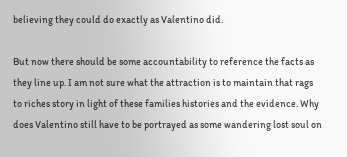believing they could do exactly as Valentino did.

But now there should be some accountability to reference the facts as they line up. I am not sure what the attraction is to maintain that rags to riches story in light of these families histories and the evidence. Why does Valentino still have to be portrayed as some wandering lost soul on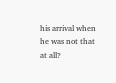his arrival when he was not that at all?